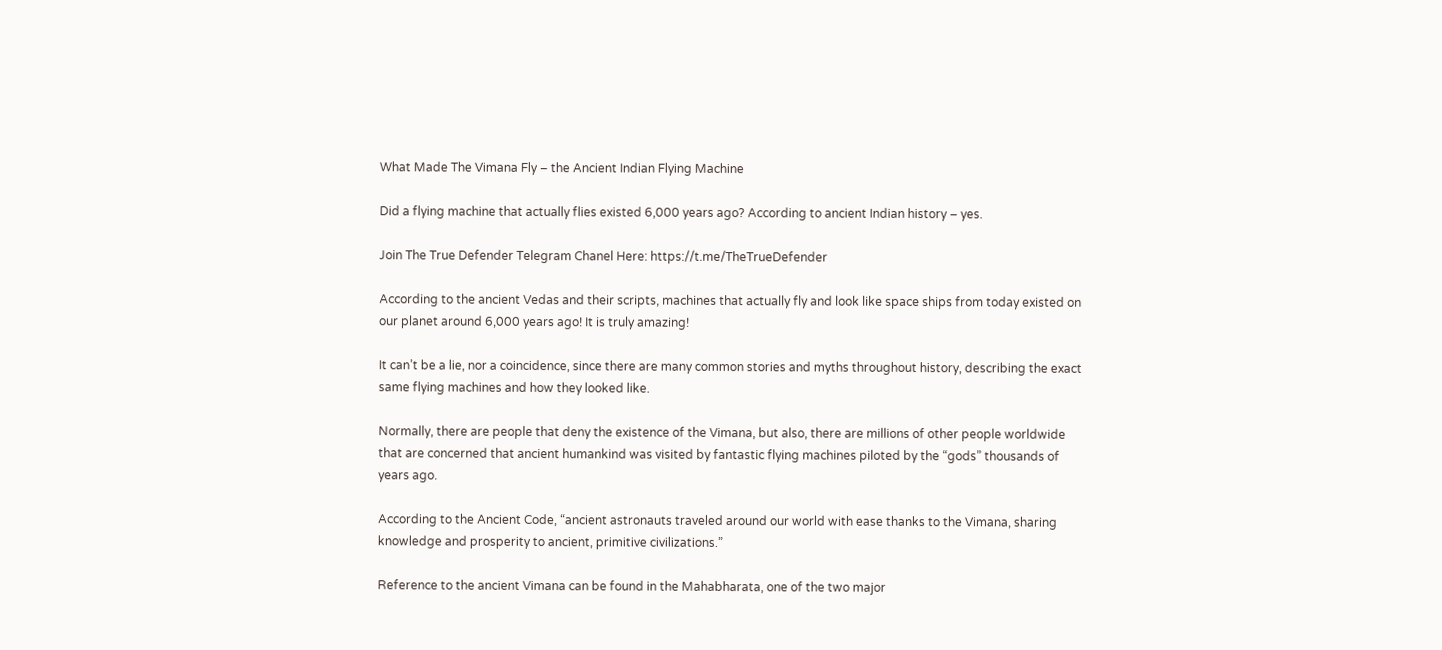What Made The Vimana Fly – the Ancient Indian Flying Machine

Did a flying machine that actually flies existed 6,000 years ago? According to ancient Indian history – yes.

Join The True Defender Telegram Chanel Here: https://t.me/TheTrueDefender

According to the ancient Vedas and their scripts, machines that actually fly and look like space ships from today existed on our planet around 6,000 years ago! It is truly amazing!

It can’t be a lie, nor a coincidence, since there are many common stories and myths throughout history, describing the exact same flying machines and how they looked like.

Normally, there are people that deny the existence of the Vimana, but also, there are millions of other people worldwide that are concerned that ancient humankind was visited by fantastic flying machines piloted by the “gods” thousands of years ago.

According to the Ancient Code, “ancient astronauts traveled around our world with ease thanks to the Vimana, sharing knowledge and prosperity to ancient, primitive civilizations.”

Reference to the ancient Vimana can be found in the Mahabharata, one of the two major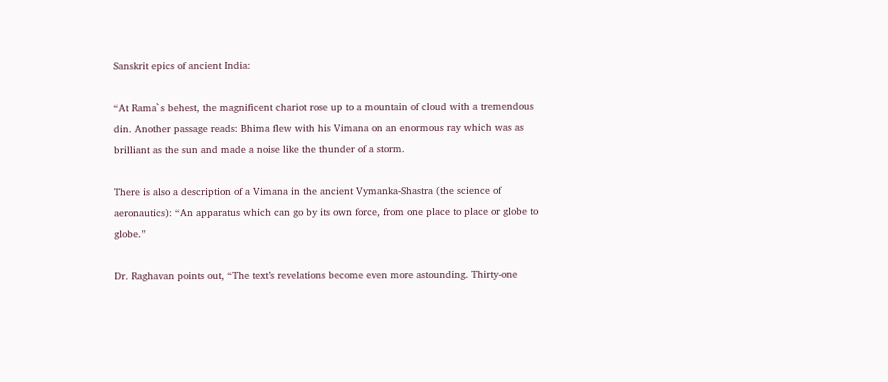Sanskrit epics of ancient India:

“At Rama`s behest, the magnificent chariot rose up to a mountain of cloud with a tremendous din. Another passage reads: Bhima flew with his Vimana on an enormous ray which was as brilliant as the sun and made a noise like the thunder of a storm.

There is also a description of a Vimana in the ancient Vymanka-Shastra (the science of aeronautics): “An apparatus which can go by its own force, from one place to place or globe to globe.”

Dr. Raghavan points out, “The text’s revelations become even more astounding. Thirty-one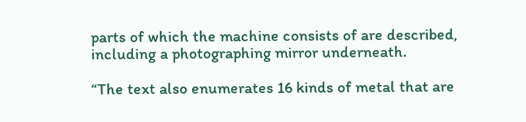parts of which the machine consists of are described, including a photographing mirror underneath.

“The text also enumerates 16 kinds of metal that are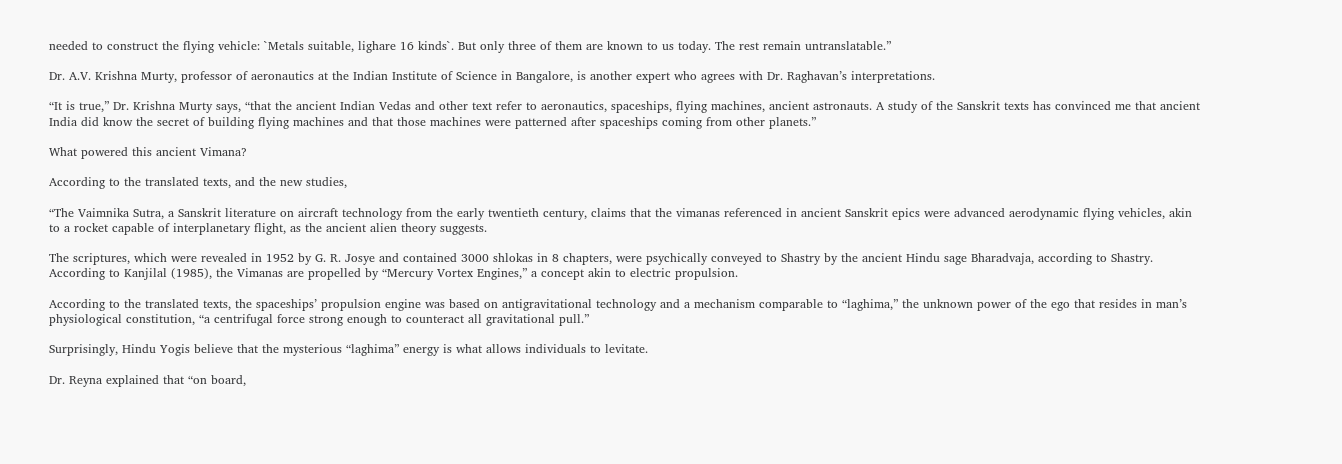needed to construct the flying vehicle: `Metals suitable, lighare 16 kinds`. But only three of them are known to us today. The rest remain untranslatable.”

Dr. A.V. Krishna Murty, professor of aeronautics at the Indian Institute of Science in Bangalore, is another expert who agrees with Dr. Raghavan’s interpretations.

“It is true,” Dr. Krishna Murty says, “that the ancient Indian Vedas and other text refer to aeronautics, spaceships, flying machines, ancient astronauts. A study of the Sanskrit texts has convinced me that ancient India did know the secret of building flying machines and that those machines were patterned after spaceships coming from other planets.”

What powered this ancient Vimana?

According to the translated texts, and the new studies,

“The Vaimnika Sutra, a Sanskrit literature on aircraft technology from the early twentieth century, claims that the vimanas referenced in ancient Sanskrit epics were advanced aerodynamic flying vehicles, akin to a rocket capable of interplanetary flight, as the ancient alien theory suggests.

The scriptures, which were revealed in 1952 by G. R. Josye and contained 3000 shlokas in 8 chapters, were psychically conveyed to Shastry by the ancient Hindu sage Bharadvaja, according to Shastry. According to Kanjilal (1985), the Vimanas are propelled by “Mercury Vortex Engines,” a concept akin to electric propulsion.

According to the translated texts, the spaceships’ propulsion engine was based on antigravitational technology and a mechanism comparable to “laghima,” the unknown power of the ego that resides in man’s physiological constitution, “a centrifugal force strong enough to counteract all gravitational pull.”

Surprisingly, Hindu Yogis believe that the mysterious “laghima” energy is what allows individuals to levitate.

Dr. Reyna explained that “on board,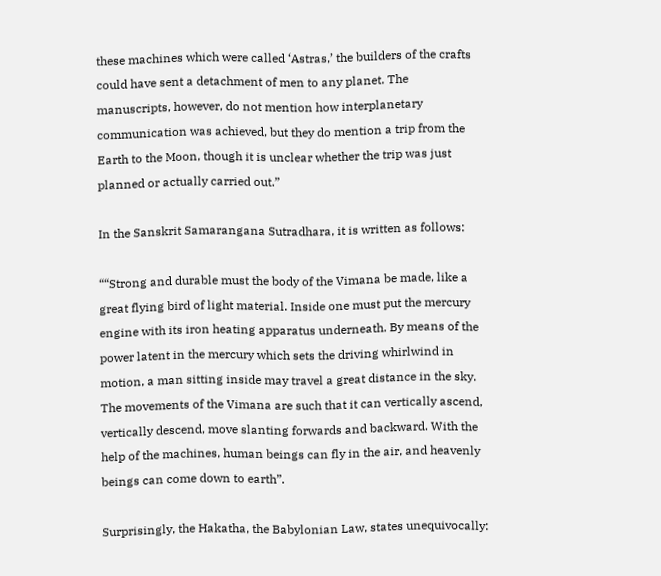these machines which were called ‘Astras,’ the builders of the crafts could have sent a detachment of men to any planet. The manuscripts, however, do not mention how interplanetary communication was achieved, but they do mention a trip from the Earth to the Moon, though it is unclear whether the trip was just planned or actually carried out.”

In the Sanskrit Samarangana Sutradhara, it is written as follows:

““Strong and durable must the body of the Vimana be made, like a great flying bird of light material. Inside one must put the mercury engine with its iron heating apparatus underneath. By means of the power latent in the mercury which sets the driving whirlwind in motion, a man sitting inside may travel a great distance in the sky. The movements of the Vimana are such that it can vertically ascend, vertically descend, move slanting forwards and backward. With the help of the machines, human beings can fly in the air, and heavenly beings can come down to earth”.

Surprisingly, the Hakatha, the Babylonian Law, states unequivocally: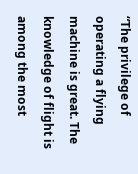“The privilege of operating a flying machine is great. The knowledge of flight is among the most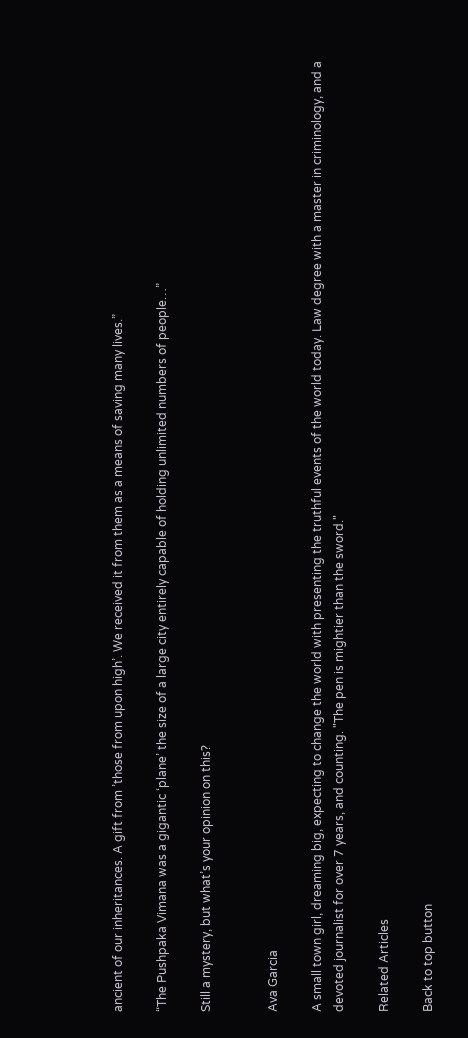ancient of our inheritances. A gift from ’those from upon high’. We received it from them as a means of saving many lives.”

“The Pushpaka Vimana was a gigantic ‘plane’ the size of a large city entirely capable of holding unlimited numbers of people…”

Still a mystery, but what’s your opinion on this?


Ava Garcia

A small town girl, dreaming big, expecting to change the world with presenting the truthful events of the world today. Law degree with a master in criminology, and a devoted journalist for over 7 years, and counting. "The pen is mightier than the sword."

Related Articles

Back to top button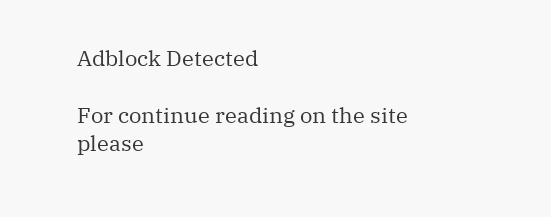Adblock Detected

For continue reading on the site please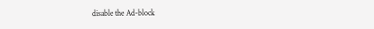disable the Ad-block